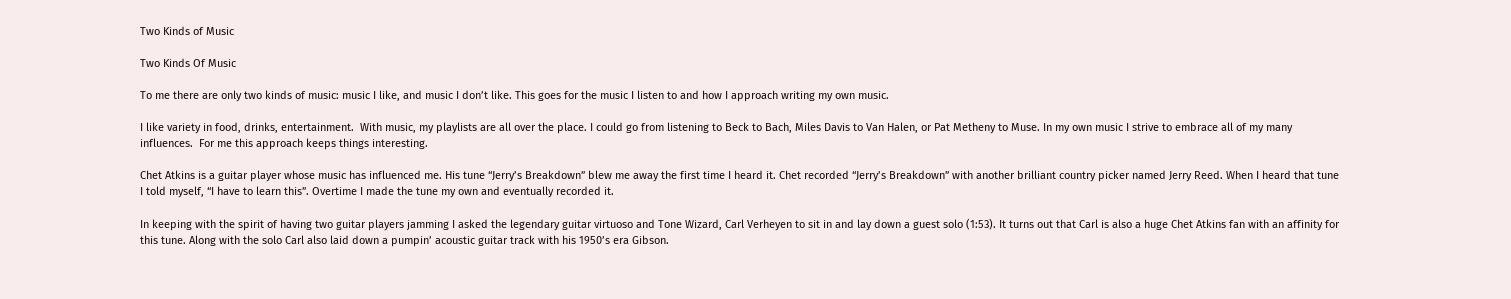Two Kinds of Music

Two Kinds Of Music

To me there are only two kinds of music: music I like, and music I don’t like. This goes for the music I listen to and how I approach writing my own music.

I like variety in food, drinks, entertainment.  With music, my playlists are all over the place. I could go from listening to Beck to Bach, Miles Davis to Van Halen, or Pat Metheny to Muse. In my own music I strive to embrace all of my many influences.  For me this approach keeps things interesting.

Chet Atkins is a guitar player whose music has influenced me. His tune “Jerry’s Breakdown” blew me away the first time I heard it. Chet recorded “Jerry’s Breakdown” with another brilliant country picker named Jerry Reed. When I heard that tune I told myself, “I have to learn this”. Overtime I made the tune my own and eventually recorded it.

In keeping with the spirit of having two guitar players jamming I asked the legendary guitar virtuoso and Tone Wizard, Carl Verheyen to sit in and lay down a guest solo (1:53). It turns out that Carl is also a huge Chet Atkins fan with an affinity for this tune. Along with the solo Carl also laid down a pumpin’ acoustic guitar track with his 1950’s era Gibson.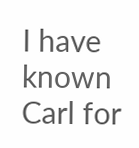I have known Carl for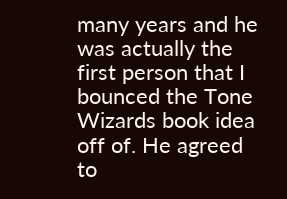many years and he was actually the first person that I bounced the Tone Wizards book idea off of. He agreed to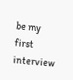be my first interview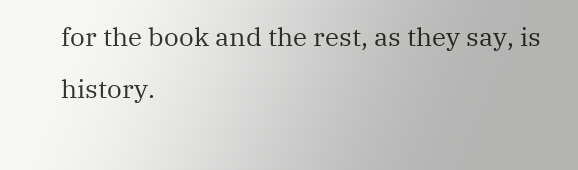for the book and the rest, as they say, is history.